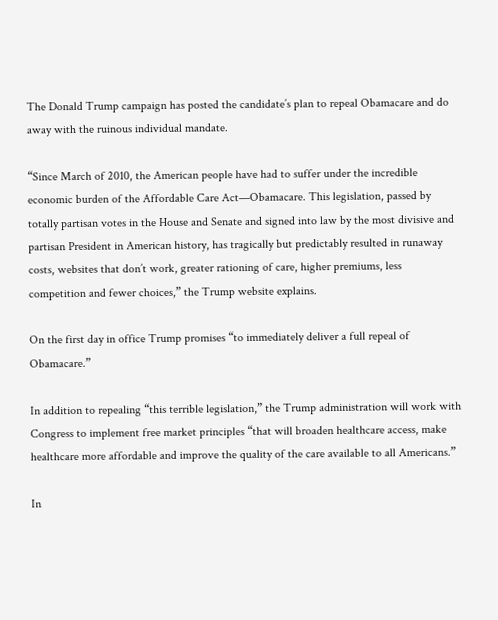The Donald Trump campaign has posted the candidate’s plan to repeal Obamacare and do away with the ruinous individual mandate.

“Since March of 2010, the American people have had to suffer under the incredible economic burden of the Affordable Care Act—Obamacare. This legislation, passed by totally partisan votes in the House and Senate and signed into law by the most divisive and partisan President in American history, has tragically but predictably resulted in runaway costs, websites that don’t work, greater rationing of care, higher premiums, less competition and fewer choices,” the Trump website explains.

On the first day in office Trump promises “to immediately deliver a full repeal of Obamacare.”

In addition to repealing “this terrible legislation,” the Trump administration will work with Congress to implement free market principles “that will broaden healthcare access, make healthcare more affordable and improve the quality of the care available to all Americans.”

In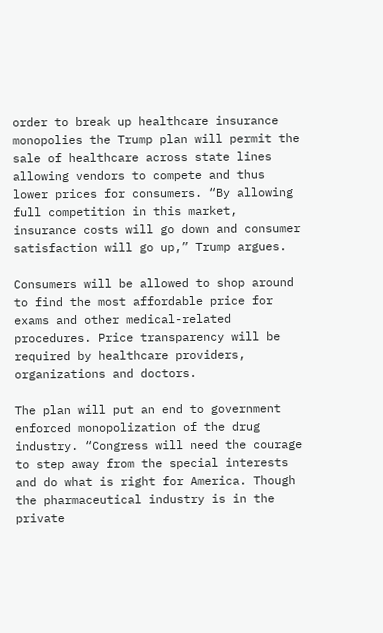order to break up healthcare insurance monopolies the Trump plan will permit the sale of healthcare across state lines allowing vendors to compete and thus lower prices for consumers. “By allowing full competition in this market, insurance costs will go down and consumer satisfaction will go up,” Trump argues.

Consumers will be allowed to shop around to find the most affordable price for exams and other medical-related procedures. Price transparency will be required by healthcare providers, organizations and doctors.

The plan will put an end to government enforced monopolization of the drug industry. “Congress will need the courage to step away from the special interests and do what is right for America. Though the pharmaceutical industry is in the private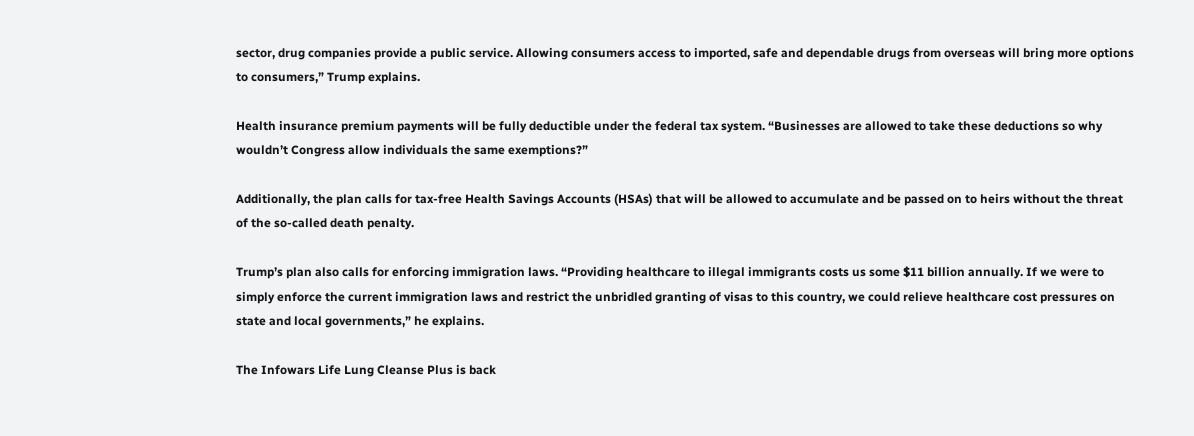sector, drug companies provide a public service. Allowing consumers access to imported, safe and dependable drugs from overseas will bring more options to consumers,” Trump explains.

Health insurance premium payments will be fully deductible under the federal tax system. “Businesses are allowed to take these deductions so why wouldn’t Congress allow individuals the same exemptions?”

Additionally, the plan calls for tax-free Health Savings Accounts (HSAs) that will be allowed to accumulate and be passed on to heirs without the threat of the so-called death penalty.

Trump’s plan also calls for enforcing immigration laws. “Providing healthcare to illegal immigrants costs us some $11 billion annually. If we were to simply enforce the current immigration laws and restrict the unbridled granting of visas to this country, we could relieve healthcare cost pressures on state and local governments,” he explains.

The Infowars Life Lung Cleanse Plus is back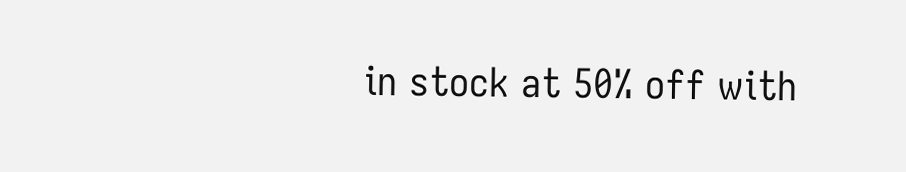in stock at 50% off with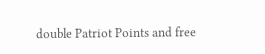double Patriot Points and free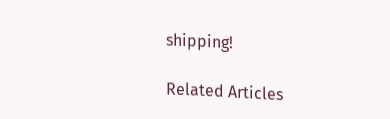shipping!

Related Articles